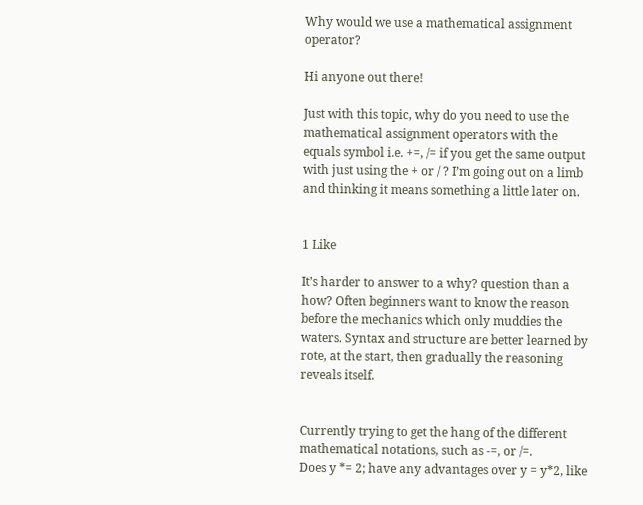Why would we use a mathematical assignment operator?

Hi anyone out there!

Just with this topic, why do you need to use the mathematical assignment operators with the equals symbol i.e. +=, /= if you get the same output with just using the + or / ? I’m going out on a limb and thinking it means something a little later on.


1 Like

It’s harder to answer to a why? question than a how? Often beginners want to know the reason before the mechanics which only muddies the waters. Syntax and structure are better learned by rote, at the start, then gradually the reasoning reveals itself.


Currently trying to get the hang of the different mathematical notations, such as -=, or /=.
Does y *= 2; have any advantages over y = y*2, like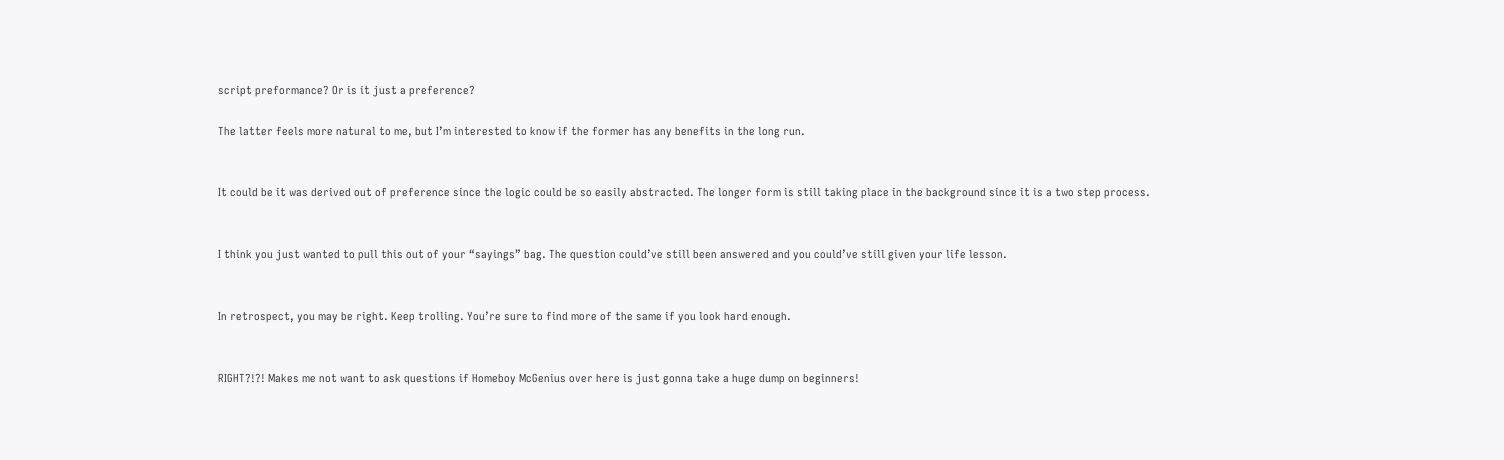script preformance? Or is it just a preference?

The latter feels more natural to me, but I’m interested to know if the former has any benefits in the long run.


It could be it was derived out of preference since the logic could be so easily abstracted. The longer form is still taking place in the background since it is a two step process.


I think you just wanted to pull this out of your “sayings” bag. The question could’ve still been answered and you could’ve still given your life lesson.


In retrospect, you may be right. Keep trolling. You’re sure to find more of the same if you look hard enough.


RIGHT?!?! Makes me not want to ask questions if Homeboy McGenius over here is just gonna take a huge dump on beginners!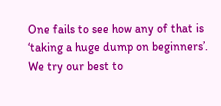One fails to see how any of that is ‘taking a huge dump on beginners’. We try our best to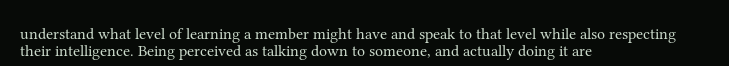understand what level of learning a member might have and speak to that level while also respecting their intelligence. Being perceived as talking down to someone, and actually doing it are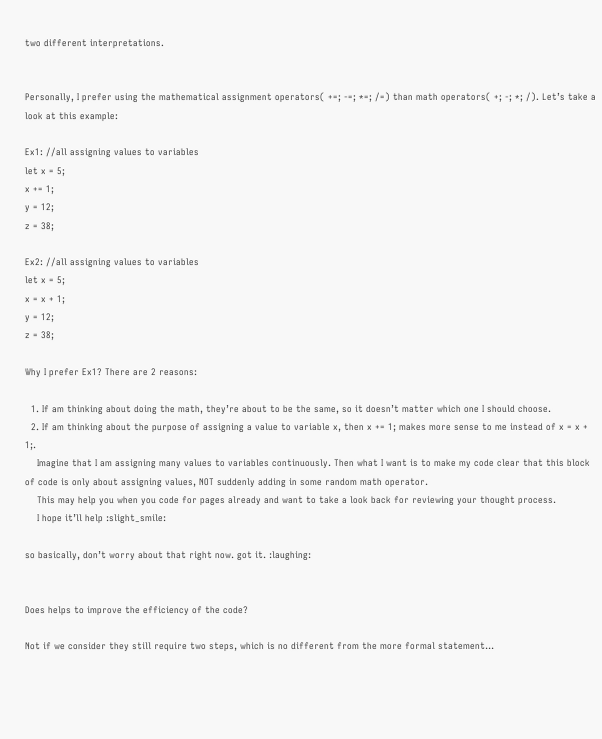two different interpretations.


Personally, I prefer using the mathematical assignment operators( +=; -=; *=; /=) than math operators( +; -; *; /). Let’s take a look at this example:

Ex1: //all assigning values to variables
let x = 5;
x += 1;
y = 12;
z = 38;

Ex2: //all assigning values to variables
let x = 5;
x = x + 1;
y = 12;
z = 38;

Why I prefer Ex1? There are 2 reasons:

  1. If am thinking about doing the math, they’re about to be the same, so it doesn’t matter which one I should choose.
  2. If am thinking about the purpose of assigning a value to variable x, then x += 1; makes more sense to me instead of x = x + 1;.
    Imagine that I am assigning many values to variables continuously. Then what I want is to make my code clear that this block of code is only about assigning values, NOT suddenly adding in some random math operator.
    This may help you when you code for pages already and want to take a look back for reviewing your thought process.
    I hope it’ll help :slight_smile:

so basically, don’t worry about that right now. got it. :laughing:


Does helps to improve the efficiency of the code?

Not if we consider they still require two steps, which is no different from the more formal statement…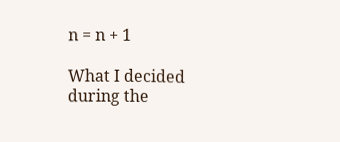n = n + 1

What I decided during the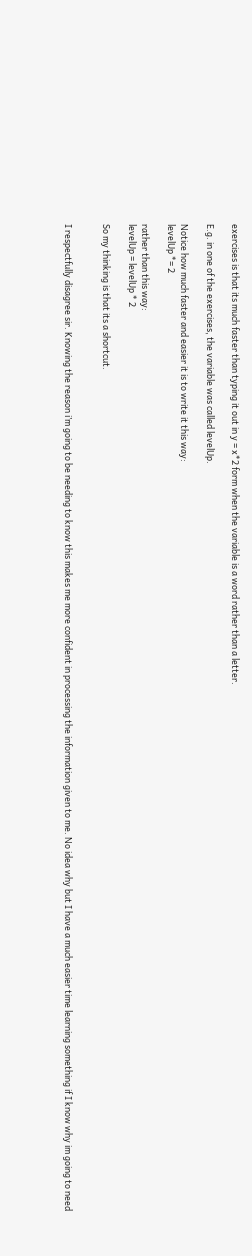exercises is that its much faster than typing it out in y = x*2 form when the variable is a word rather than a letter.

E.g. in one of the exercises, the variable was called levelUp.

Notice how much faster and easier it is to write it this way:
levelUp *= 2

rather than this way:
levelUp = levelUp * 2

So my thinking is that its a shortcut.


I respectfully disagree sir. Knowing the reason i’m going to be needing to know this makes me more confident in processing the information given to me. No idea why but I have a much easier time learning something if I know why im going to need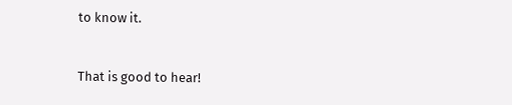to know it.


That is good to hear!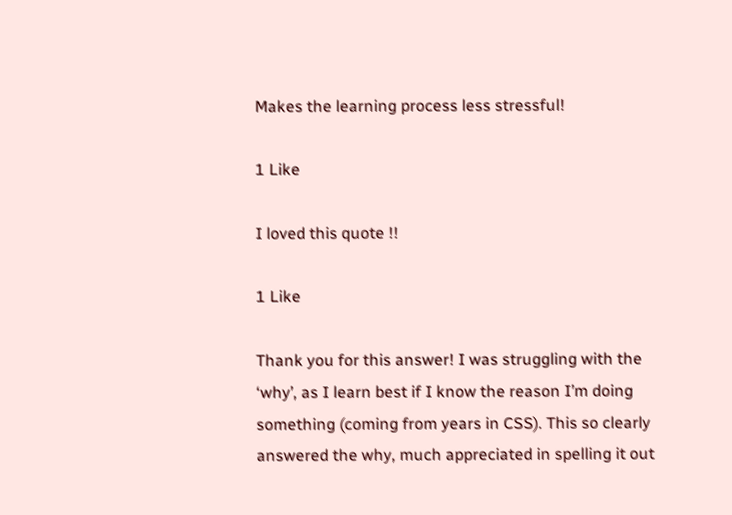Makes the learning process less stressful!

1 Like

I loved this quote !!

1 Like

Thank you for this answer! I was struggling with the ‘why’, as I learn best if I know the reason I’m doing something (coming from years in CSS). This so clearly answered the why, much appreciated in spelling it out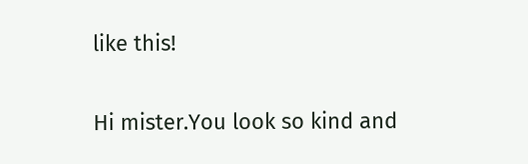like this!

Hi mister.You look so kind and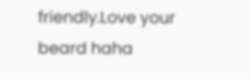friendly.Love your beard haha